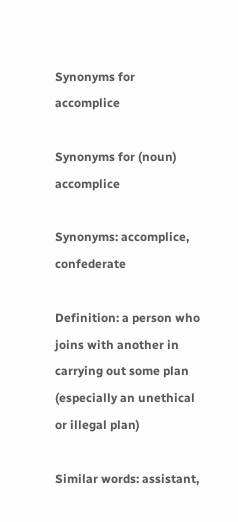Synonyms for accomplice

Synonyms for (noun) accomplice

Synonyms: accomplice, confederate

Definition: a person who joins with another in carrying out some plan (especially an unethical or illegal plan)

Similar words: assistant,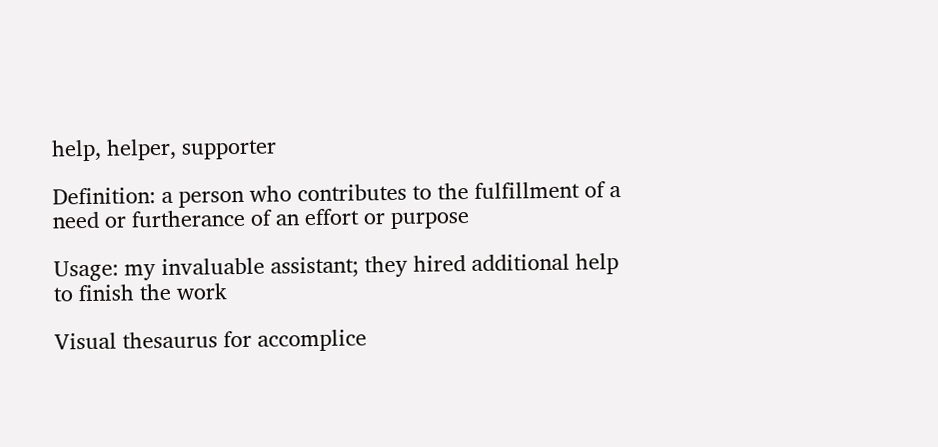help, helper, supporter

Definition: a person who contributes to the fulfillment of a need or furtherance of an effort or purpose

Usage: my invaluable assistant; they hired additional help to finish the work

Visual thesaurus for accomplice